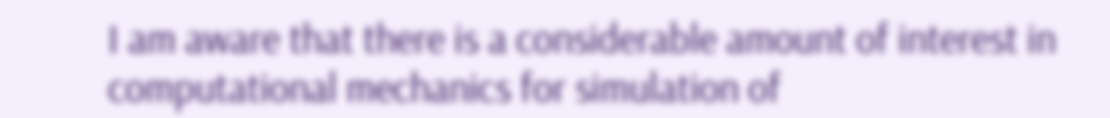I am aware that there is a considerable amount of interest in computational mechanics for simulation of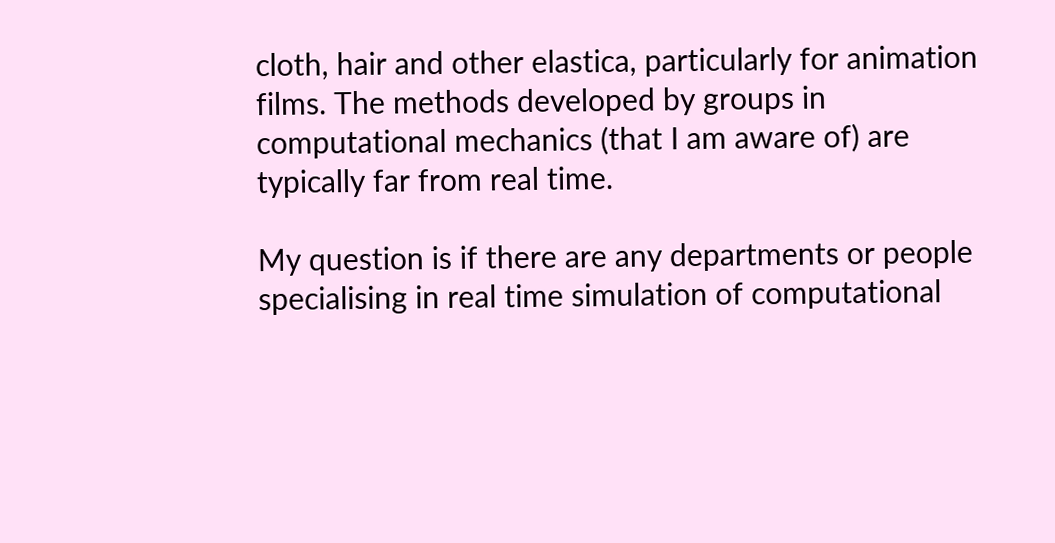cloth, hair and other elastica, particularly for animation films. The methods developed by groups in computational mechanics (that I am aware of) are typically far from real time.

My question is if there are any departments or people specialising in real time simulation of computational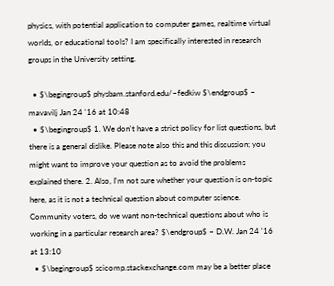physics, with potential application to computer games, realtime virtual worlds, or educational tools? I am specifically interested in research groups in the University setting.

  • $\begingroup$ physbam.stanford.edu/~fedkiw $\endgroup$ – mavavilj Jan 24 '16 at 10:48
  • $\begingroup$ 1. We don't have a strict policy for list questions, but there is a general dislike. Please note also this and this discussion; you might want to improve your question as to avoid the problems explained there. 2. Also, I'm not sure whether your question is on-topic here, as it is not a technical question about computer science. Community voters, do we want non-technical questions about who is working in a particular research area? $\endgroup$ – D.W. Jan 24 '16 at 13:10
  • $\begingroup$ scicomp.stackexchange.com may be a better place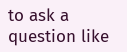to ask a question like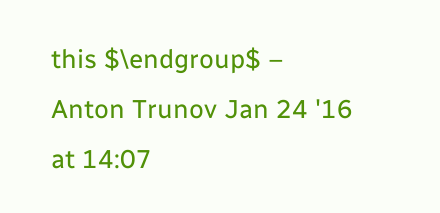this $\endgroup$ – Anton Trunov Jan 24 '16 at 14:07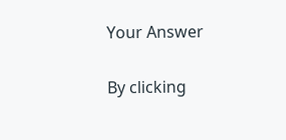Your Answer

By clicking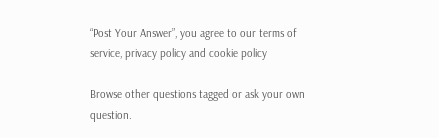“Post Your Answer”, you agree to our terms of service, privacy policy and cookie policy

Browse other questions tagged or ask your own question.